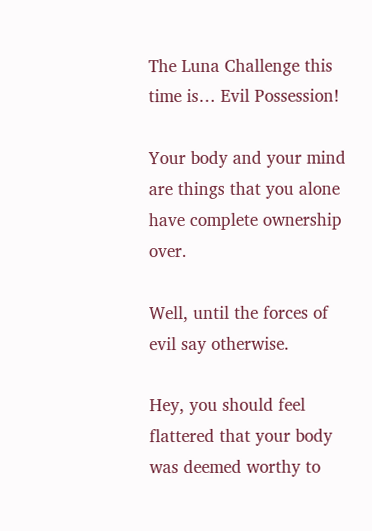The Luna Challenge this time is… Evil Possession!

Your body and your mind are things that you alone have complete ownership over.

Well, until the forces of evil say otherwise.

Hey, you should feel flattered that your body was deemed worthy to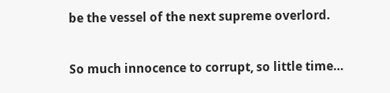be the vessel of the next supreme overlord.

So much innocence to corrupt, so little time…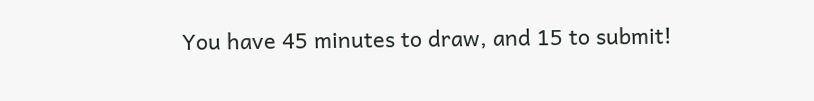You have 45 minutes to draw, and 15 to submit!